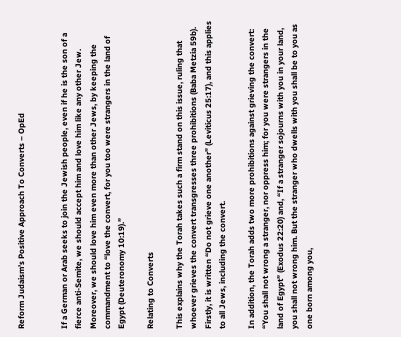Reform Judaism’s Positive Approach To Converts – OpEd


If a German or Arab seeks to join the Jewish people, even if he is the son of a fierce anti-Semite, we should accept him and love him like any other Jew. Moreover, we should love him even more than other Jews, by keeping the commandment to “love the convert, for you too were strangers in the land of Egypt (Deuteronomy 10:19).”

Relating to Converts

This explains why the Torah takes such a firm stand on this issue, ruling that whoever grieves the convert transgresses three prohibitions (Baba Metzia 59b). Firstly, it is written “Do not grieve one another” (Leviticus 25:17), and this applies to all Jews, including the convert.

In addition, the Torah adds two more prohibitions against grieving the convert: “You shall not wrong a stranger, nor oppress him; for you were strangers in the land of Egypt” (Exodus 22:20) and, “If a stranger sojourns with you in your land, you shall not wrong him. But the stranger who dwells with you shall be to you as one born among you,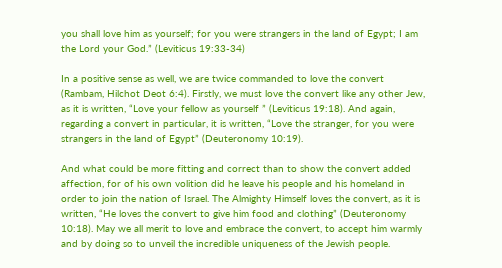you shall love him as yourself; for you were strangers in the land of Egypt; I am the Lord your God.” (Leviticus 19:33-34)

In a positive sense as well, we are twice commanded to love the convert (Rambam, Hilchot Deot 6:4). Firstly, we must love the convert like any other Jew, as it is written, “Love your fellow as yourself ” (Leviticus 19:18). And again, regarding a convert in particular, it is written, “Love the stranger, for you were strangers in the land of Egypt” (Deuteronomy 10:19).

And what could be more fitting and correct than to show the convert added affection, for of his own volition did he leave his people and his homeland in order to join the nation of Israel. The Almighty Himself loves the convert, as it is written, “He loves the convert to give him food and clothing” (Deuteronomy 10:18). May we all merit to love and embrace the convert, to accept him warmly and by doing so to unveil the incredible uniqueness of the Jewish people.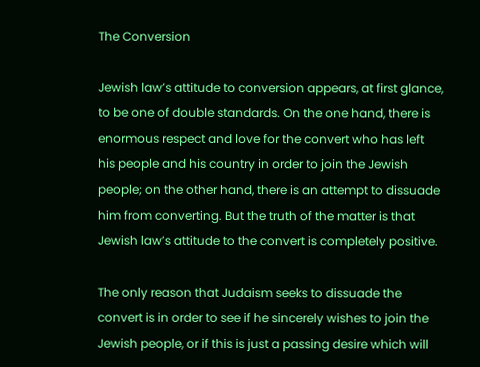The Conversion

Jewish law’s attitude to conversion appears, at first glance, to be one of double standards. On the one hand, there is enormous respect and love for the convert who has left his people and his country in order to join the Jewish people; on the other hand, there is an attempt to dissuade him from converting. But the truth of the matter is that Jewish law’s attitude to the convert is completely positive.

The only reason that Judaism seeks to dissuade the convert is in order to see if he sincerely wishes to join the Jewish people, or if this is just a passing desire which will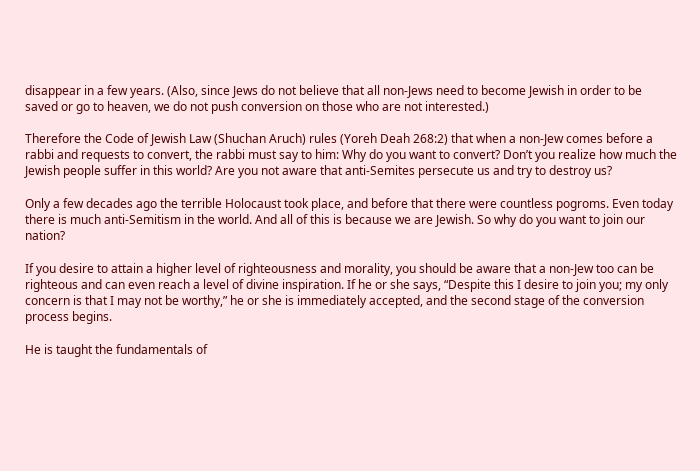disappear in a few years. (Also, since Jews do not believe that all non-Jews need to become Jewish in order to be saved or go to heaven, we do not push conversion on those who are not interested.)

Therefore the Code of Jewish Law (Shuchan Aruch) rules (Yoreh Deah 268:2) that when a non-Jew comes before a rabbi and requests to convert, the rabbi must say to him: Why do you want to convert? Don’t you realize how much the Jewish people suffer in this world? Are you not aware that anti-Semites persecute us and try to destroy us?

Only a few decades ago the terrible Holocaust took place, and before that there were countless pogroms. Even today there is much anti-Semitism in the world. And all of this is because we are Jewish. So why do you want to join our nation?

If you desire to attain a higher level of righteousness and morality, you should be aware that a non-Jew too can be righteous and can even reach a level of divine inspiration. If he or she says, “Despite this I desire to join you; my only concern is that I may not be worthy,” he or she is immediately accepted, and the second stage of the conversion process begins.

He is taught the fundamentals of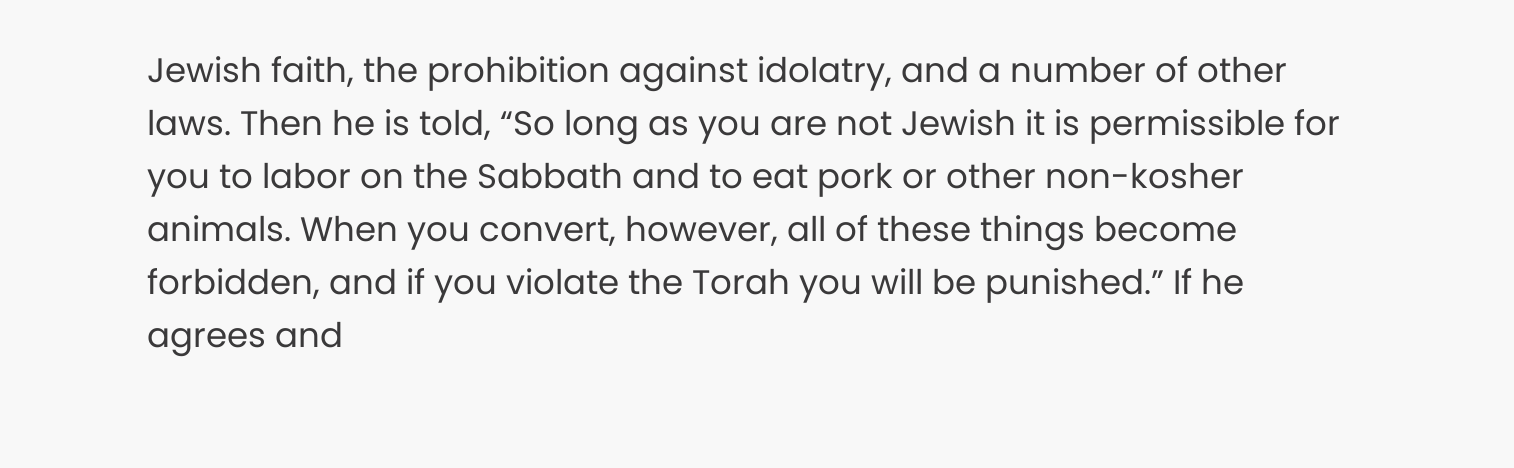Jewish faith, the prohibition against idolatry, and a number of other laws. Then he is told, “So long as you are not Jewish it is permissible for you to labor on the Sabbath and to eat pork or other non-kosher animals. When you convert, however, all of these things become forbidden, and if you violate the Torah you will be punished.” If he agrees and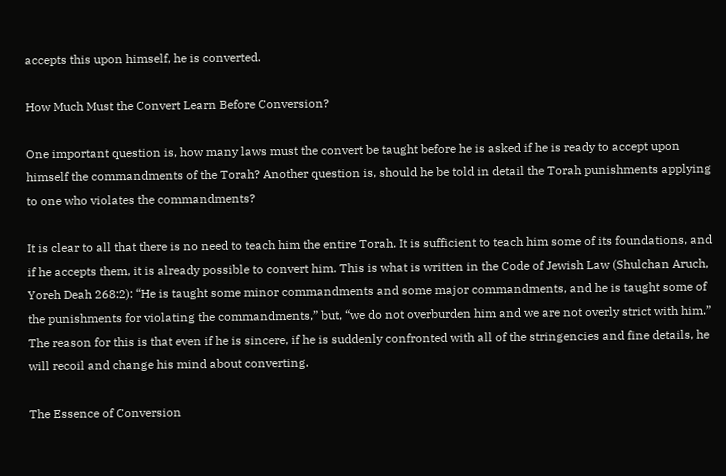accepts this upon himself, he is converted.

How Much Must the Convert Learn Before Conversion?

One important question is, how many laws must the convert be taught before he is asked if he is ready to accept upon himself the commandments of the Torah? Another question is, should he be told in detail the Torah punishments applying to one who violates the commandments?

It is clear to all that there is no need to teach him the entire Torah. It is sufficient to teach him some of its foundations, and if he accepts them, it is already possible to convert him. This is what is written in the Code of Jewish Law (Shulchan Aruch, Yoreh Deah 268:2): “He is taught some minor commandments and some major commandments, and he is taught some of the punishments for violating the commandments,” but, “we do not overburden him and we are not overly strict with him.” The reason for this is that even if he is sincere, if he is suddenly confronted with all of the stringencies and fine details, he will recoil and change his mind about converting.

The Essence of Conversion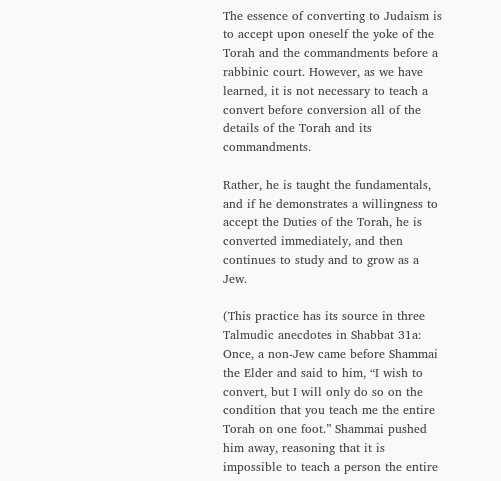The essence of converting to Judaism is to accept upon oneself the yoke of the Torah and the commandments before a rabbinic court. However, as we have learned, it is not necessary to teach a convert before conversion all of the details of the Torah and its commandments.

Rather, he is taught the fundamentals, and if he demonstrates a willingness to accept the Duties of the Torah, he is converted immediately, and then continues to study and to grow as a Jew.

(This practice has its source in three Talmudic anecdotes in Shabbat 31a: Once, a non-Jew came before Shammai the Elder and said to him, “I wish to convert, but I will only do so on the condition that you teach me the entire Torah on one foot.” Shammai pushed him away, reasoning that it is impossible to teach a person the entire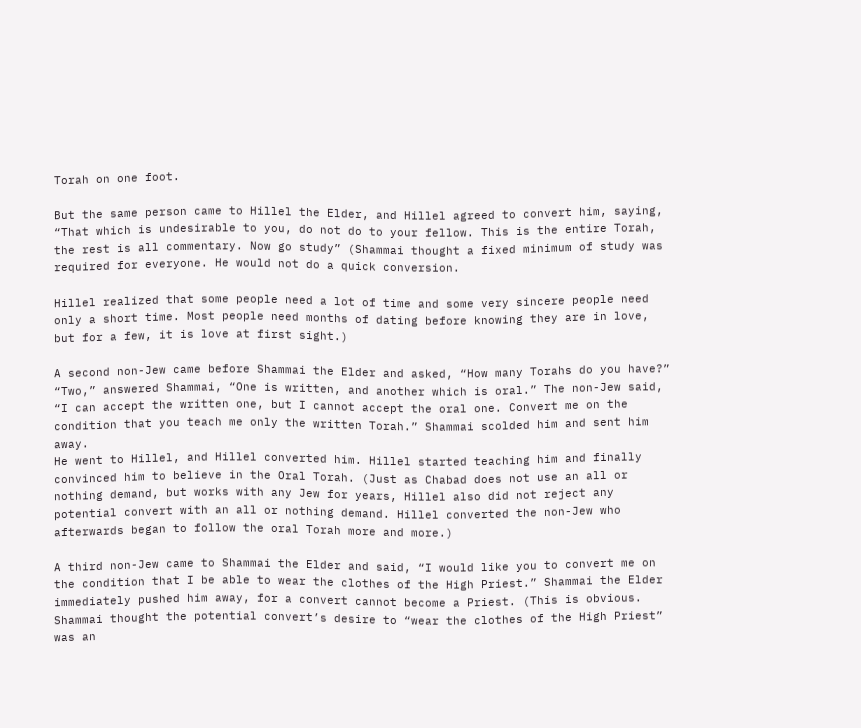Torah on one foot.

But the same person came to Hillel the Elder, and Hillel agreed to convert him, saying, “That which is undesirable to you, do not do to your fellow. This is the entire Torah, the rest is all commentary. Now go study” (Shammai thought a fixed minimum of study was required for everyone. He would not do a quick conversion.

Hillel realized that some people need a lot of time and some very sincere people need only a short time. Most people need months of dating before knowing they are in love, but for a few, it is love at first sight.)

A second non-Jew came before Shammai the Elder and asked, “How many Torahs do you have?” “Two,” answered Shammai, “One is written, and another which is oral.” The non-Jew said, “I can accept the written one, but I cannot accept the oral one. Convert me on the condition that you teach me only the written Torah.” Shammai scolded him and sent him away.
He went to Hillel, and Hillel converted him. Hillel started teaching him and finally convinced him to believe in the Oral Torah. (Just as Chabad does not use an all or nothing demand, but works with any Jew for years, Hillel also did not reject any potential convert with an all or nothing demand. Hillel converted the non-Jew who afterwards began to follow the oral Torah more and more.)

A third non-Jew came to Shammai the Elder and said, “I would like you to convert me on the condition that I be able to wear the clothes of the High Priest.” Shammai the Elder immediately pushed him away, for a convert cannot become a Priest. (This is obvious. Shammai thought the potential convert’s desire to “wear the clothes of the High Priest” was an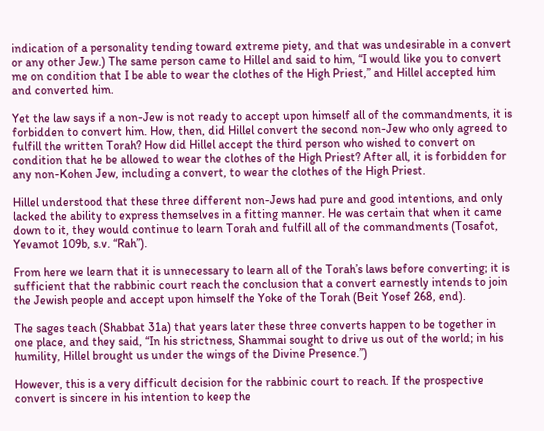indication of a personality tending toward extreme piety, and that was undesirable in a convert or any other Jew.) The same person came to Hillel and said to him, “I would like you to convert me on condition that I be able to wear the clothes of the High Priest,” and Hillel accepted him and converted him.

Yet the law says if a non-Jew is not ready to accept upon himself all of the commandments, it is forbidden to convert him. How, then, did Hillel convert the second non-Jew who only agreed to fulfill the written Torah? How did Hillel accept the third person who wished to convert on condition that he be allowed to wear the clothes of the High Priest? After all, it is forbidden for any non-Kohen Jew, including a convert, to wear the clothes of the High Priest.

Hillel understood that these three different non-Jews had pure and good intentions, and only lacked the ability to express themselves in a fitting manner. He was certain that when it came down to it, they would continue to learn Torah and fulfill all of the commandments (Tosafot, Yevamot 109b, s.v. “Rah”).

From here we learn that it is unnecessary to learn all of the Torah’s laws before converting; it is sufficient that the rabbinic court reach the conclusion that a convert earnestly intends to join the Jewish people and accept upon himself the Yoke of the Torah (Beit Yosef 268, end).

The sages teach (Shabbat 31a) that years later these three converts happen to be together in one place, and they said, “In his strictness, Shammai sought to drive us out of the world; in his humility, Hillel brought us under the wings of the Divine Presence.”)

However, this is a very difficult decision for the rabbinic court to reach. If the prospective convert is sincere in his intention to keep the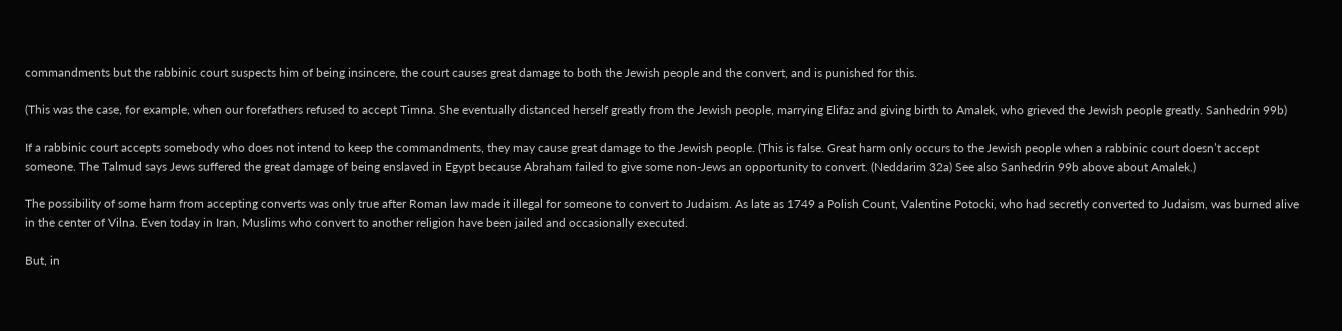commandments but the rabbinic court suspects him of being insincere, the court causes great damage to both the Jewish people and the convert, and is punished for this.

(This was the case, for example, when our forefathers refused to accept Timna. She eventually distanced herself greatly from the Jewish people, marrying Elifaz and giving birth to Amalek, who grieved the Jewish people greatly. Sanhedrin 99b)

If a rabbinic court accepts somebody who does not intend to keep the commandments, they may cause great damage to the Jewish people. (This is false. Great harm only occurs to the Jewish people when a rabbinic court doesn’t accept someone. The Talmud says Jews suffered the great damage of being enslaved in Egypt because Abraham failed to give some non-Jews an opportunity to convert. (Neddarim 32a) See also Sanhedrin 99b above about Amalek.)

The possibility of some harm from accepting converts was only true after Roman law made it illegal for someone to convert to Judaism. As late as 1749 a Polish Count, Valentine Potocki, who had secretly converted to Judaism, was burned alive in the center of Vilna. Even today in Iran, Muslims who convert to another religion have been jailed and occasionally executed.

But, in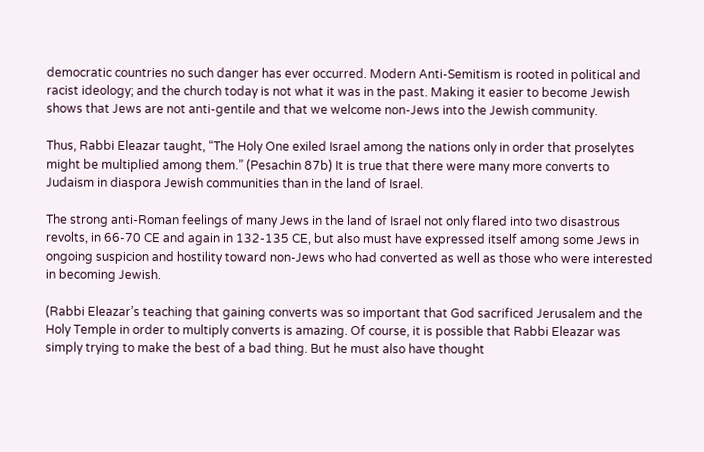democratic countries no such danger has ever occurred. Modern Anti-Semitism is rooted in political and racist ideology; and the church today is not what it was in the past. Making it easier to become Jewish shows that Jews are not anti-gentile and that we welcome non-Jews into the Jewish community.

Thus, Rabbi Eleazar taught, “The Holy One exiled Israel among the nations only in order that proselytes might be multiplied among them.” (Pesachin 87b) It is true that there were many more converts to Judaism in diaspora Jewish communities than in the land of Israel.

The strong anti-Roman feelings of many Jews in the land of Israel not only flared into two disastrous revolts, in 66-70 CE and again in 132-135 CE, but also must have expressed itself among some Jews in ongoing suspicion and hostility toward non-Jews who had converted as well as those who were interested in becoming Jewish.

(Rabbi Eleazar’s teaching that gaining converts was so important that God sacrificed Jerusalem and the Holy Temple in order to multiply converts is amazing. Of course, it is possible that Rabbi Eleazar was simply trying to make the best of a bad thing. But he must also have thought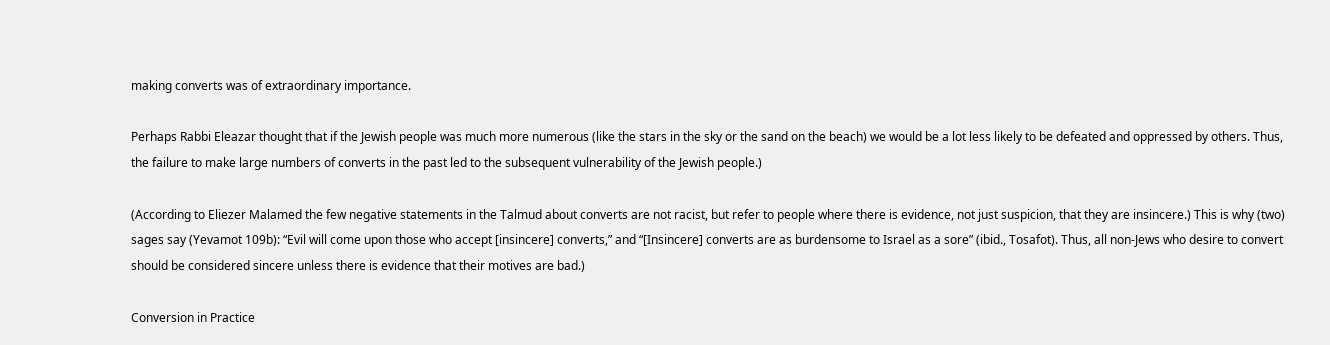making converts was of extraordinary importance.

Perhaps Rabbi Eleazar thought that if the Jewish people was much more numerous (like the stars in the sky or the sand on the beach) we would be a lot less likely to be defeated and oppressed by others. Thus, the failure to make large numbers of converts in the past led to the subsequent vulnerability of the Jewish people.)

(According to Eliezer Malamed the few negative statements in the Talmud about converts are not racist, but refer to people where there is evidence, not just suspicion, that they are insincere.) This is why (two) sages say (Yevamot 109b): “Evil will come upon those who accept [insincere] converts,” and “[Insincere] converts are as burdensome to Israel as a sore” (ibid., Tosafot). Thus, all non-Jews who desire to convert should be considered sincere unless there is evidence that their motives are bad.)

Conversion in Practice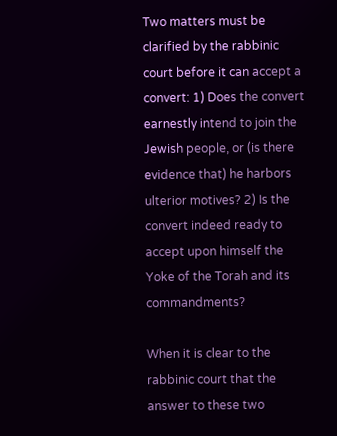Two matters must be clarified by the rabbinic court before it can accept a convert: 1) Does the convert earnestly intend to join the Jewish people, or (is there evidence that) he harbors ulterior motives? 2) Is the convert indeed ready to accept upon himself the Yoke of the Torah and its commandments?

When it is clear to the rabbinic court that the answer to these two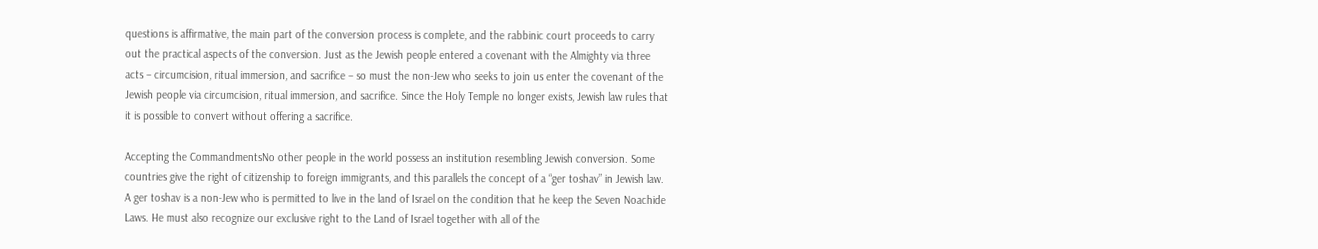questions is affirmative, the main part of the conversion process is complete, and the rabbinic court proceeds to carry out the practical aspects of the conversion. Just as the Jewish people entered a covenant with the Almighty via three acts – circumcision, ritual immersion, and sacrifice – so must the non-Jew who seeks to join us enter the covenant of the Jewish people via circumcision, ritual immersion, and sacrifice. Since the Holy Temple no longer exists, Jewish law rules that it is possible to convert without offering a sacrifice.

Accepting the CommandmentsNo other people in the world possess an institution resembling Jewish conversion. Some countries give the right of citizenship to foreign immigrants, and this parallels the concept of a “ger toshav” in Jewish law. A ger toshav is a non-Jew who is permitted to live in the land of Israel on the condition that he keep the Seven Noachide Laws. He must also recognize our exclusive right to the Land of Israel together with all of the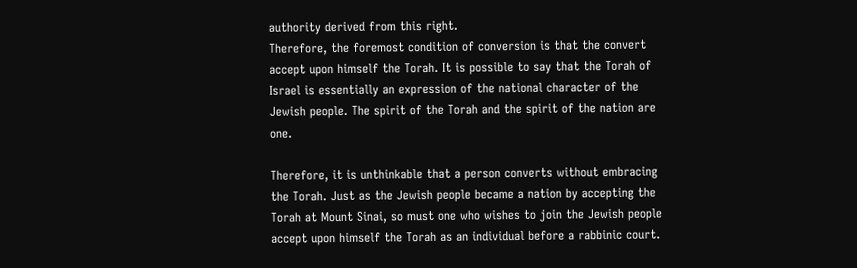authority derived from this right.
Therefore, the foremost condition of conversion is that the convert accept upon himself the Torah. It is possible to say that the Torah of Israel is essentially an expression of the national character of the Jewish people. The spirit of the Torah and the spirit of the nation are one.

Therefore, it is unthinkable that a person converts without embracing the Torah. Just as the Jewish people became a nation by accepting the Torah at Mount Sinai, so must one who wishes to join the Jewish people accept upon himself the Torah as an individual before a rabbinic court.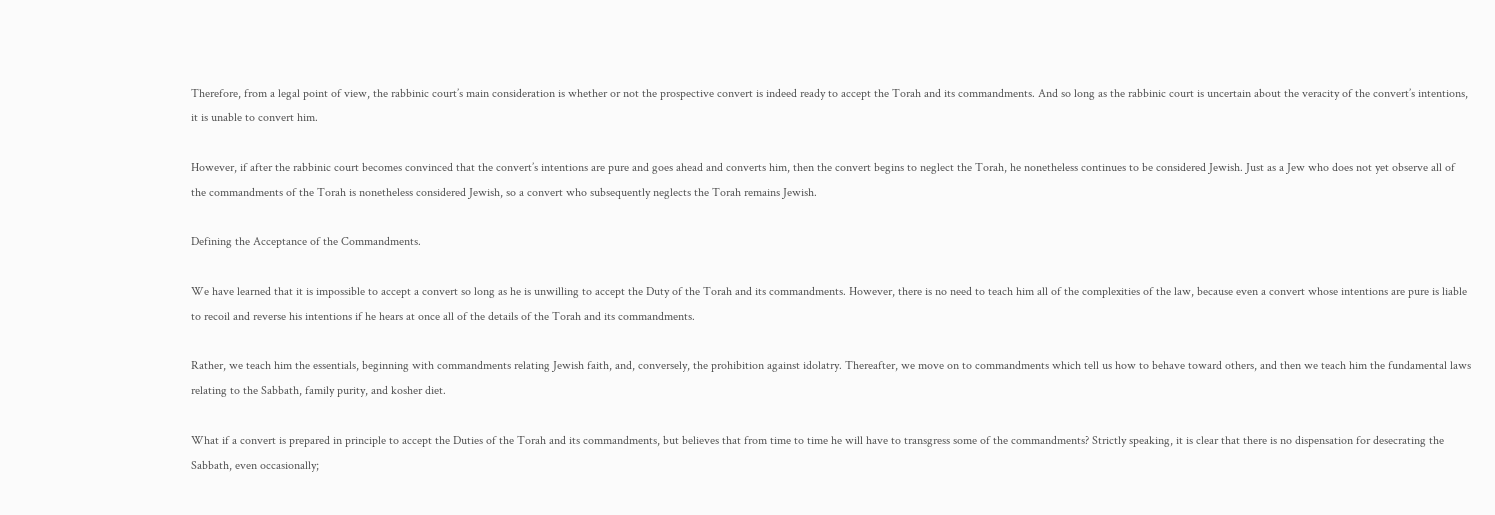Therefore, from a legal point of view, the rabbinic court’s main consideration is whether or not the prospective convert is indeed ready to accept the Torah and its commandments. And so long as the rabbinic court is uncertain about the veracity of the convert’s intentions, it is unable to convert him.

However, if after the rabbinic court becomes convinced that the convert’s intentions are pure and goes ahead and converts him, then the convert begins to neglect the Torah, he nonetheless continues to be considered Jewish. Just as a Jew who does not yet observe all of the commandments of the Torah is nonetheless considered Jewish, so a convert who subsequently neglects the Torah remains Jewish.

Defining the Acceptance of the Commandments.

We have learned that it is impossible to accept a convert so long as he is unwilling to accept the Duty of the Torah and its commandments. However, there is no need to teach him all of the complexities of the law, because even a convert whose intentions are pure is liable to recoil and reverse his intentions if he hears at once all of the details of the Torah and its commandments.

Rather, we teach him the essentials, beginning with commandments relating Jewish faith, and, conversely, the prohibition against idolatry. Thereafter, we move on to commandments which tell us how to behave toward others, and then we teach him the fundamental laws relating to the Sabbath, family purity, and kosher diet.

What if a convert is prepared in principle to accept the Duties of the Torah and its commandments, but believes that from time to time he will have to transgress some of the commandments? Strictly speaking, it is clear that there is no dispensation for desecrating the Sabbath, even occasionally;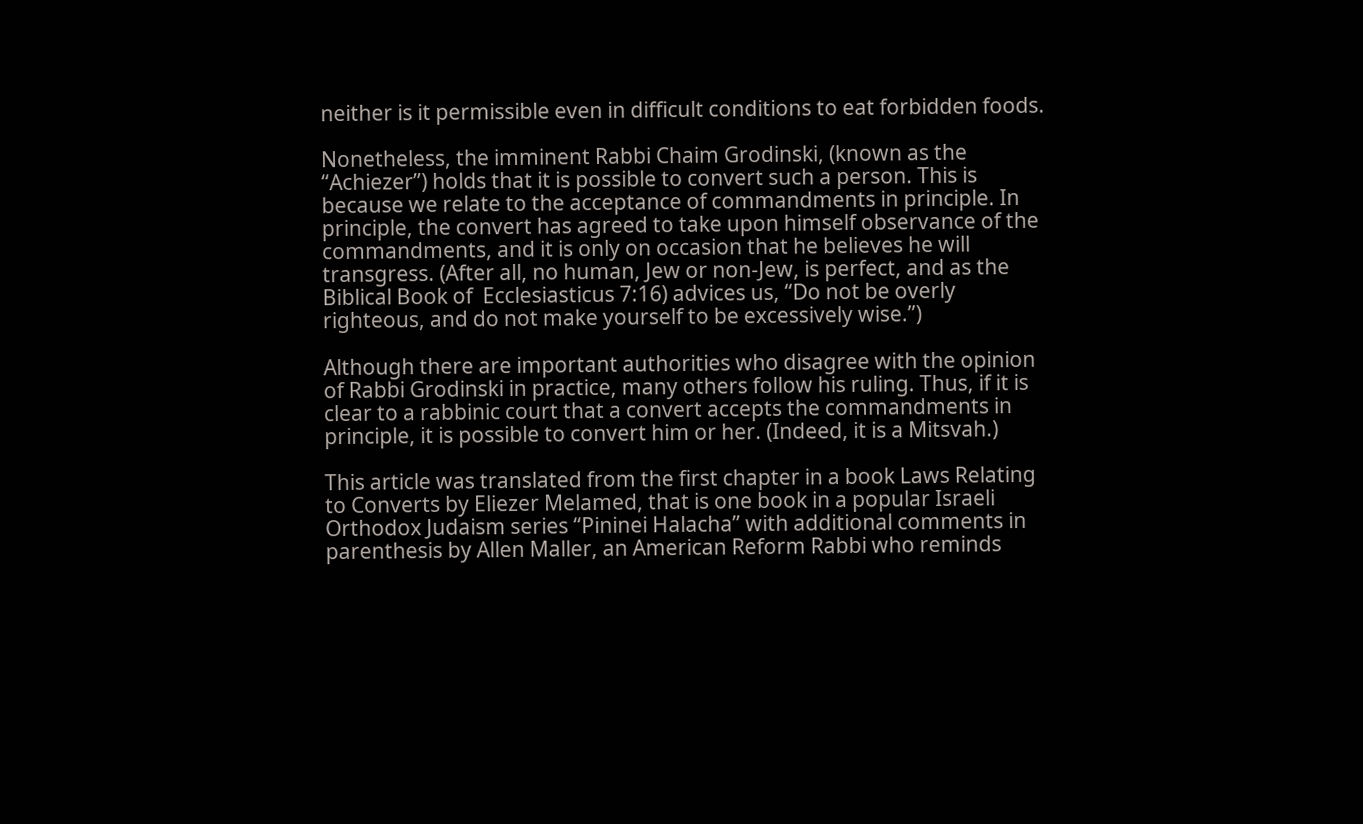neither is it permissible even in difficult conditions to eat forbidden foods.

Nonetheless, the imminent Rabbi Chaim Grodinski, (known as the “Achiezer”) holds that it is possible to convert such a person. This is because we relate to the acceptance of commandments in principle. In principle, the convert has agreed to take upon himself observance of the commandments, and it is only on occasion that he believes he will transgress. (After all, no human, Jew or non-Jew, is perfect, and as the Biblical Book of  Ecclesiasticus 7:16) advices us, “Do not be overly righteous, and do not make yourself to be excessively wise.”)

Although there are important authorities who disagree with the opinion of Rabbi Grodinski in practice, many others follow his ruling. Thus, if it is clear to a rabbinic court that a convert accepts the commandments in principle, it is possible to convert him or her. (Indeed, it is a Mitsvah.)

This article was translated from the first chapter in a book Laws Relating to Converts by Eliezer Melamed, that is one book in a popular Israeli Orthodox Judaism series “Pininei Halacha” with additional comments in parenthesis by Allen Maller, an American Reform Rabbi who reminds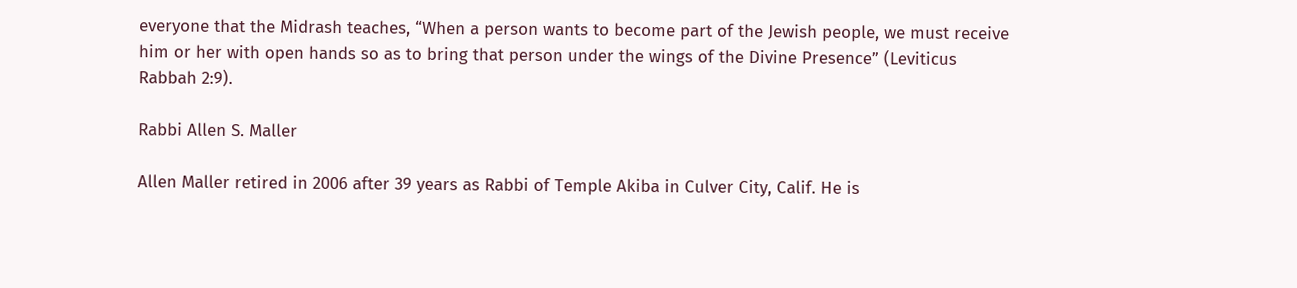everyone that the Midrash teaches, “When a person wants to become part of the Jewish people, we must receive him or her with open hands so as to bring that person under the wings of the Divine Presence” (Leviticus Rabbah 2:9).

Rabbi Allen S. Maller

Allen Maller retired in 2006 after 39 years as Rabbi of Temple Akiba in Culver City, Calif. He is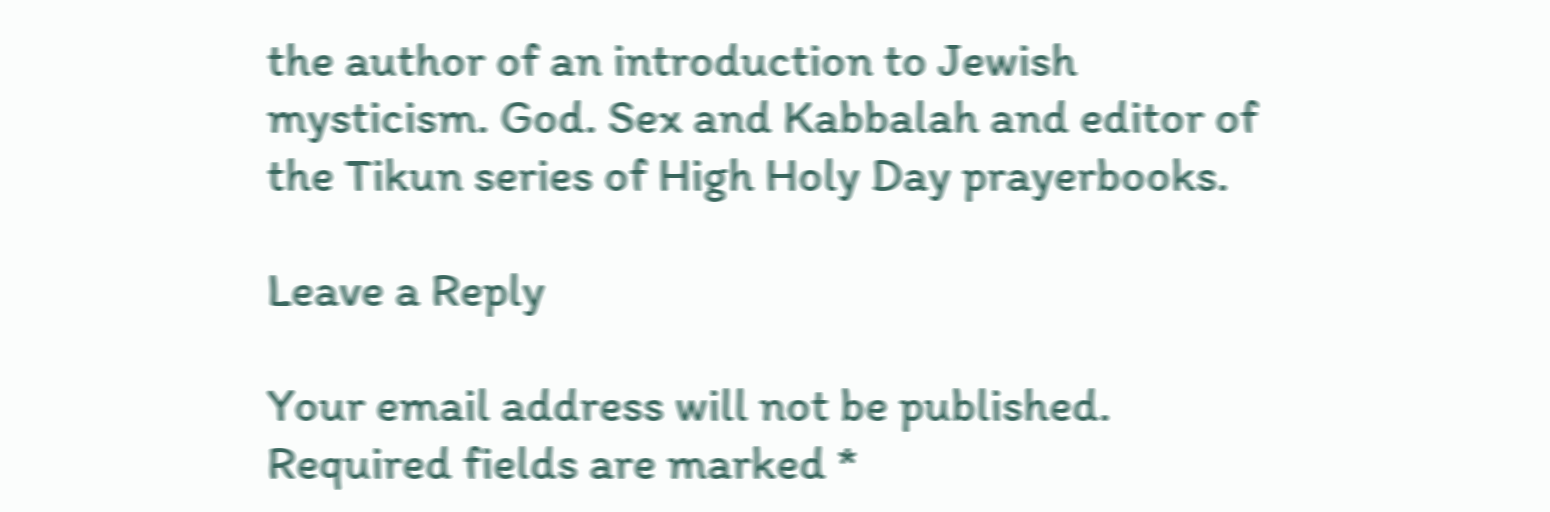the author of an introduction to Jewish mysticism. God. Sex and Kabbalah and editor of the Tikun series of High Holy Day prayerbooks.

Leave a Reply

Your email address will not be published. Required fields are marked *